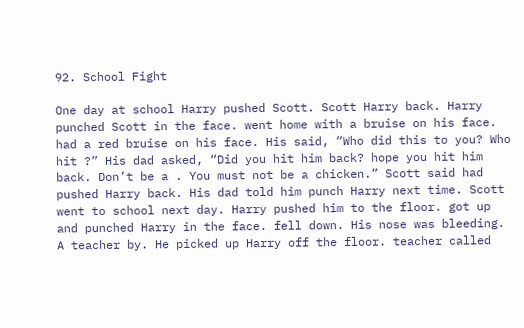92. School Fight

One day at school Harry pushed Scott. Scott Harry back. Harry punched Scott in the face. went home with a bruise on his face. had a red bruise on his face. His said, “Who did this to you? Who hit ?” His dad asked, “Did you hit him back? hope you hit him back. Don’t be a . You must not be a chicken.” Scott said had pushed Harry back. His dad told him punch Harry next time. Scott went to school next day. Harry pushed him to the floor. got up and punched Harry in the face. fell down. His nose was bleeding. A teacher by. He picked up Harry off the floor. teacher called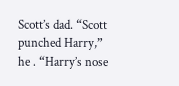Scott’s dad. “Scott punched Harry,” he . “Harry’s nose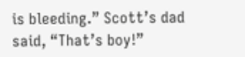is bleeding.” Scott’s dad said, “That’s boy!”